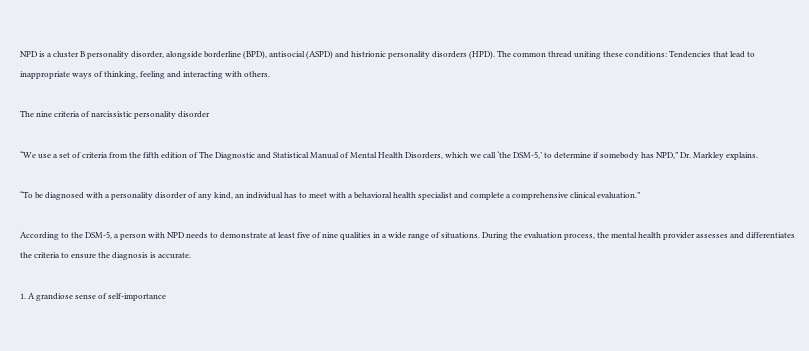NPD is a cluster B personality disorder, alongside borderline (BPD), antisocial (ASPD) and histrionic personality disorders (HPD). The common thread uniting these conditions: Tendencies that lead to inappropriate ways of thinking, feeling and interacting with others.

The nine criteria of narcissistic personality disorder

“We use a set of criteria from the fifth edition of The Diagnostic and Statistical Manual of Mental Health Disorders, which we call ‘the DSM-5,’ to determine if somebody has NPD,” Dr. Markley explains.

“To be diagnosed with a personality disorder of any kind, an individual has to meet with a behavioral health specialist and complete a comprehensive clinical evaluation.”

According to the DSM-5, a person with NPD needs to demonstrate at least five of nine qualities in a wide range of situations. During the evaluation process, the mental health provider assesses and differentiates the criteria to ensure the diagnosis is accurate.

1. A grandiose sense of self-importance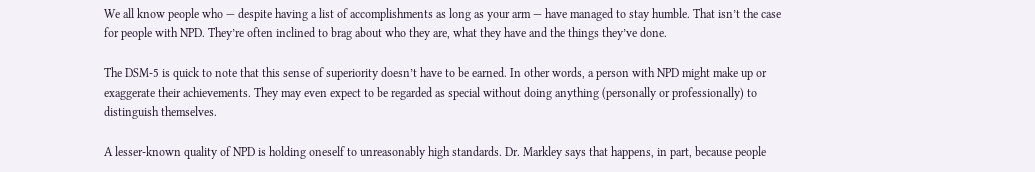We all know people who — despite having a list of accomplishments as long as your arm — have managed to stay humble. That isn’t the case for people with NPD. They’re often inclined to brag about who they are, what they have and the things they’ve done.

The DSM-5 is quick to note that this sense of superiority doesn’t have to be earned. In other words, a person with NPD might make up or exaggerate their achievements. They may even expect to be regarded as special without doing anything (personally or professionally) to distinguish themselves.

A lesser-known quality of NPD is holding oneself to unreasonably high standards. Dr. Markley says that happens, in part, because people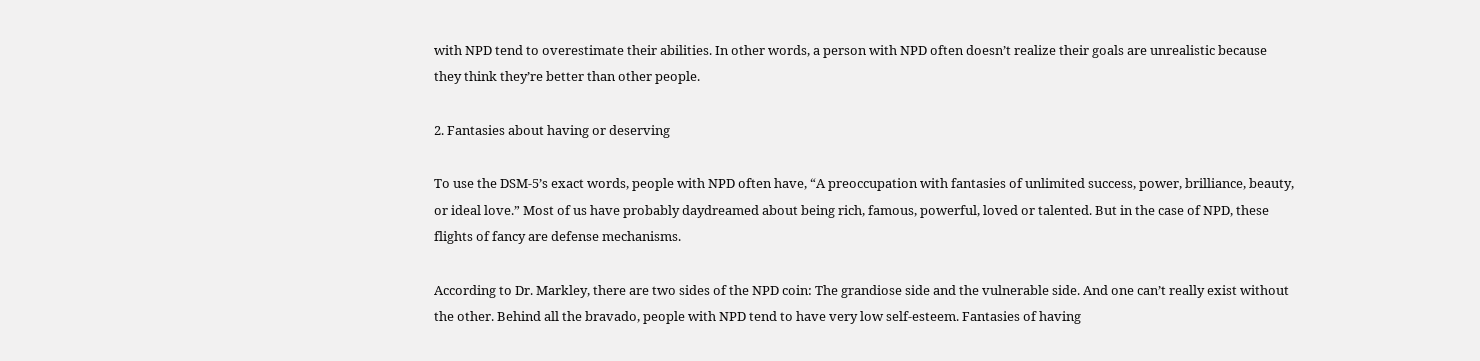with NPD tend to overestimate their abilities. In other words, a person with NPD often doesn’t realize their goals are unrealistic because they think they’re better than other people.

2. Fantasies about having or deserving

To use the DSM-5’s exact words, people with NPD often have, “A preoccupation with fantasies of unlimited success, power, brilliance, beauty, or ideal love.” Most of us have probably daydreamed about being rich, famous, powerful, loved or talented. But in the case of NPD, these flights of fancy are defense mechanisms.

According to Dr. Markley, there are two sides of the NPD coin: The grandiose side and the vulnerable side. And one can’t really exist without the other. Behind all the bravado, people with NPD tend to have very low self-esteem. Fantasies of having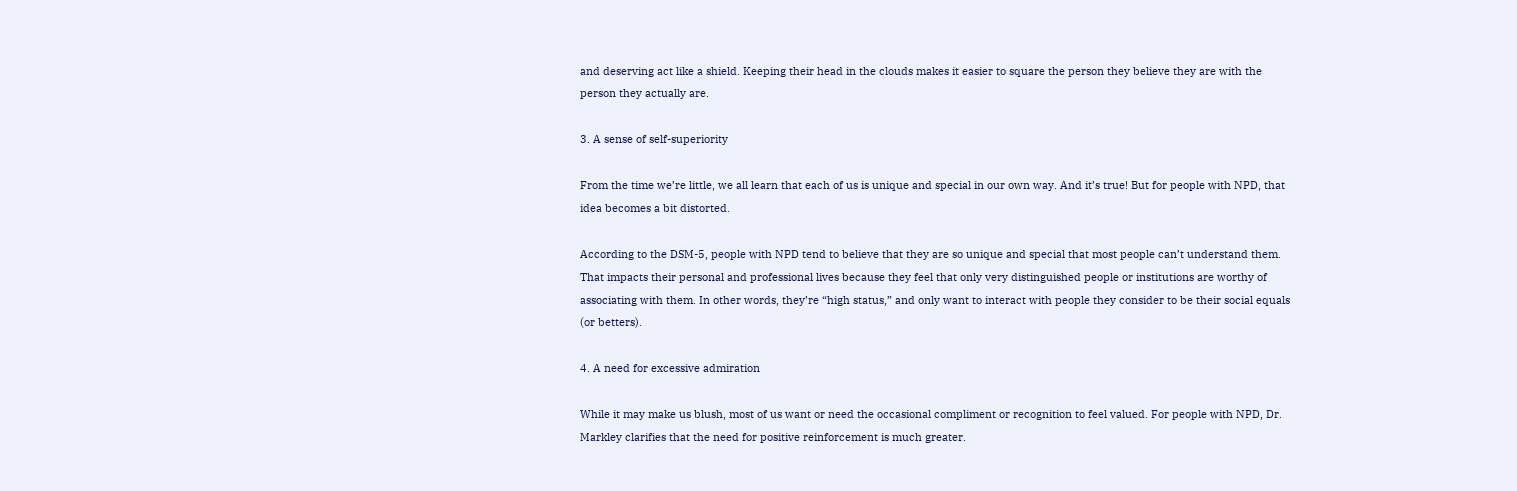and deserving act like a shield. Keeping their head in the clouds makes it easier to square the person they believe they are with the person they actually are.

3. A sense of self-superiority

From the time we’re little, we all learn that each of us is unique and special in our own way. And it’s true! But for people with NPD, that idea becomes a bit distorted.

According to the DSM-5, people with NPD tend to believe that they are so unique and special that most people can’t understand them. That impacts their personal and professional lives because they feel that only very distinguished people or institutions are worthy of associating with them. In other words, they’re “high status,” and only want to interact with people they consider to be their social equals (or betters).

4. A need for excessive admiration

While it may make us blush, most of us want or need the occasional compliment or recognition to feel valued. For people with NPD, Dr. Markley clarifies that the need for positive reinforcement is much greater.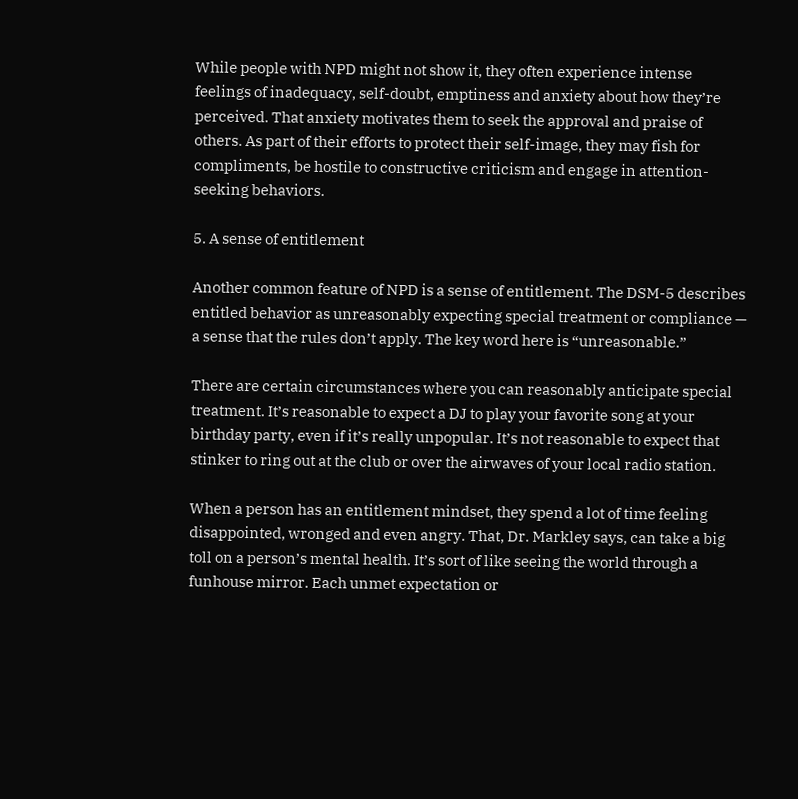While people with NPD might not show it, they often experience intense feelings of inadequacy, self-doubt, emptiness and anxiety about how they’re perceived. That anxiety motivates them to seek the approval and praise of others. As part of their efforts to protect their self-image, they may fish for compliments, be hostile to constructive criticism and engage in attention-seeking behaviors.

5. A sense of entitlement

Another common feature of NPD is a sense of entitlement. The DSM-5 describes entitled behavior as unreasonably expecting special treatment or compliance — a sense that the rules don’t apply. The key word here is “unreasonable.”

There are certain circumstances where you can reasonably anticipate special treatment. It’s reasonable to expect a DJ to play your favorite song at your birthday party, even if it’s really unpopular. It’s not reasonable to expect that stinker to ring out at the club or over the airwaves of your local radio station.

When a person has an entitlement mindset, they spend a lot of time feeling disappointed, wronged and even angry. That, Dr. Markley says, can take a big toll on a person’s mental health. It’s sort of like seeing the world through a funhouse mirror. Each unmet expectation or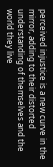perceived injustice is a new curve in the mirror, adding to their distorted understanding of themselves and the world they live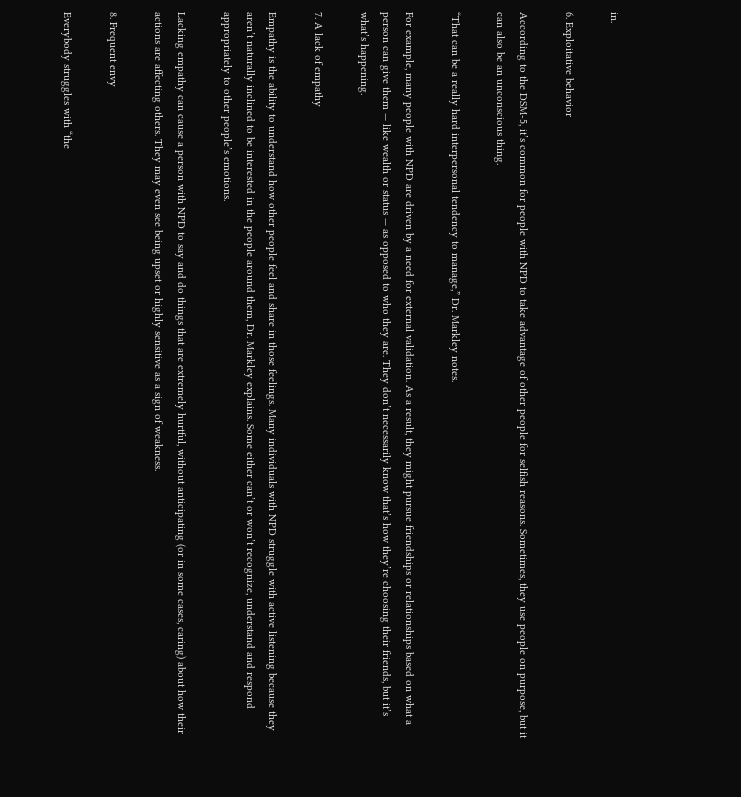in.

6. Exploitative behavior

According to the DSM-5, it’s common for people with NPD to take advantage of other people for selfish reasons. Sometimes, they use people on purpose, but it can also be an unconscious thing.

“That can be a really hard interpersonal tendency to manage,” Dr. Markley notes.

For example, many people with NPD are driven by a need for external validation. As a result, they might pursue friendships or relationships based on what a person can give them — like wealth or status — as opposed to who they are. They don’t necessarily know that’s how they’re choosing their friends, but it’s what’s happening.

7. A lack of empathy

Empathy is the ability to understand how other people feel and share in those feelings. Many individuals with NPD struggle with active listening because they aren’t naturally inclined to be interested in the people around them, Dr. Markley explains. Some either can’t or won’t recognize, understand and respond appropriately to other people’s emotions.

Lacking empathy can cause a person with NPD to say and do things that are extremely hurtful, without anticipating (or in some cases, caring) about how their actions are affecting others. They may even see being upset or highly sensitive as a sign of weakness.

8. Frequent envy

Everybody struggles with “the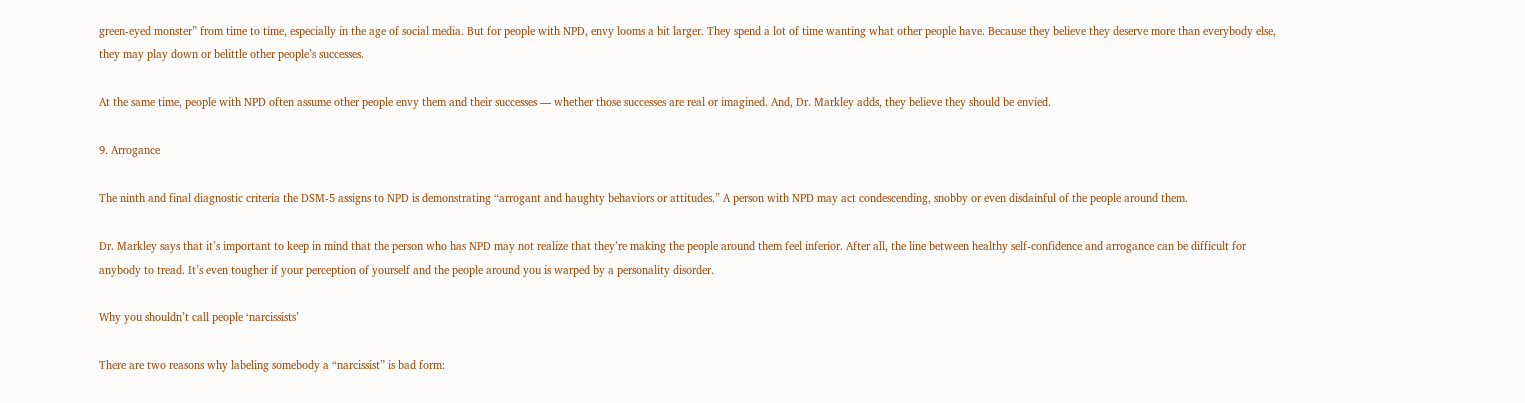green-eyed monster” from time to time, especially in the age of social media. But for people with NPD, envy looms a bit larger. They spend a lot of time wanting what other people have. Because they believe they deserve more than everybody else, they may play down or belittle other people’s successes.

At the same time, people with NPD often assume other people envy them and their successes — whether those successes are real or imagined. And, Dr. Markley adds, they believe they should be envied.

9. Arrogance

The ninth and final diagnostic criteria the DSM-5 assigns to NPD is demonstrating “arrogant and haughty behaviors or attitudes.” A person with NPD may act condescending, snobby or even disdainful of the people around them.

Dr. Markley says that it’s important to keep in mind that the person who has NPD may not realize that they’re making the people around them feel inferior. After all, the line between healthy self-confidence and arrogance can be difficult for anybody to tread. It’s even tougher if your perception of yourself and the people around you is warped by a personality disorder.

Why you shouldn’t call people ‘narcissists’

There are two reasons why labeling somebody a “narcissist” is bad form: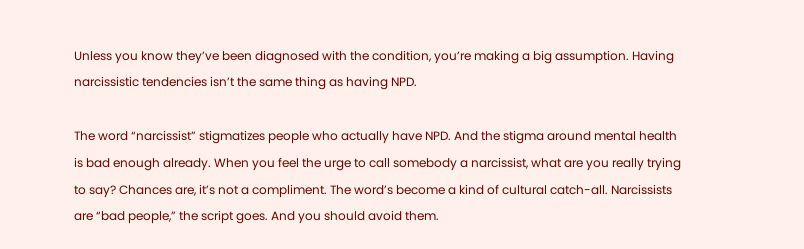Unless you know they’ve been diagnosed with the condition, you’re making a big assumption. Having narcissistic tendencies isn’t the same thing as having NPD.

The word “narcissist” stigmatizes people who actually have NPD. And the stigma around mental health is bad enough already. When you feel the urge to call somebody a narcissist, what are you really trying to say? Chances are, it’s not a compliment. The word’s become a kind of cultural catch-all. Narcissists are “bad people,” the script goes. And you should avoid them.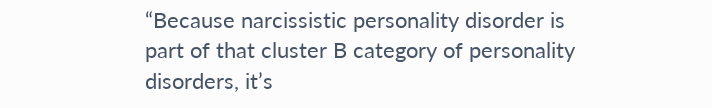“Because narcissistic personality disorder is part of that cluster B category of personality disorders, it’s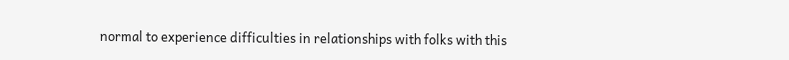normal to experience difficulties in relationships with folks with this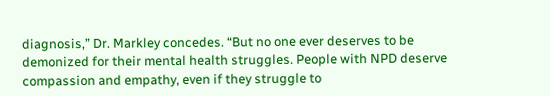diagnosis,” Dr. Markley concedes. “But no one ever deserves to be demonized for their mental health struggles. People with NPD deserve compassion and empathy, even if they struggle to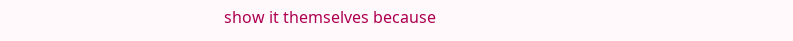show it themselves because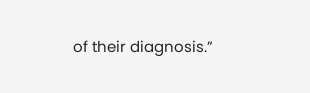of their diagnosis.”